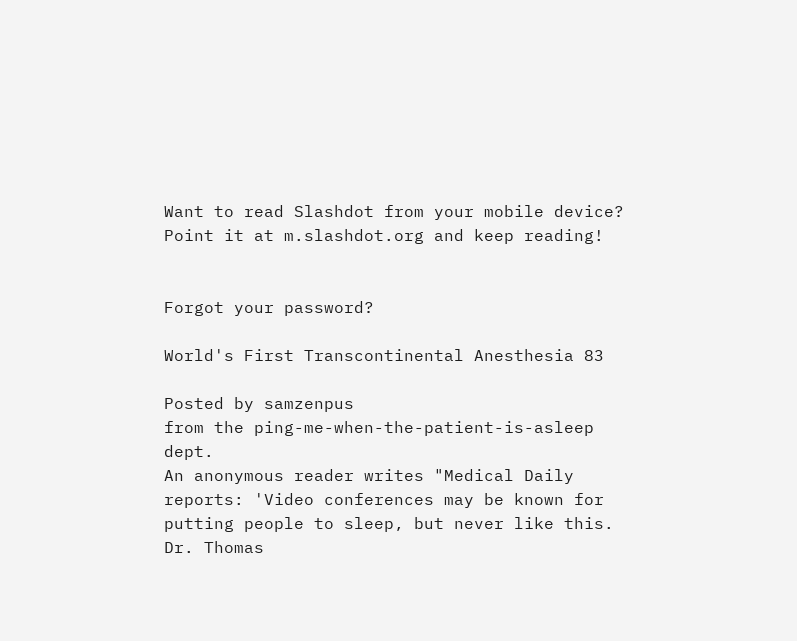Want to read Slashdot from your mobile device? Point it at m.slashdot.org and keep reading!


Forgot your password?

World's First Transcontinental Anesthesia 83

Posted by samzenpus
from the ping-me-when-the-patient-is-asleep dept.
An anonymous reader writes "Medical Daily reports: 'Video conferences may be known for putting people to sleep, but never like this. Dr. Thomas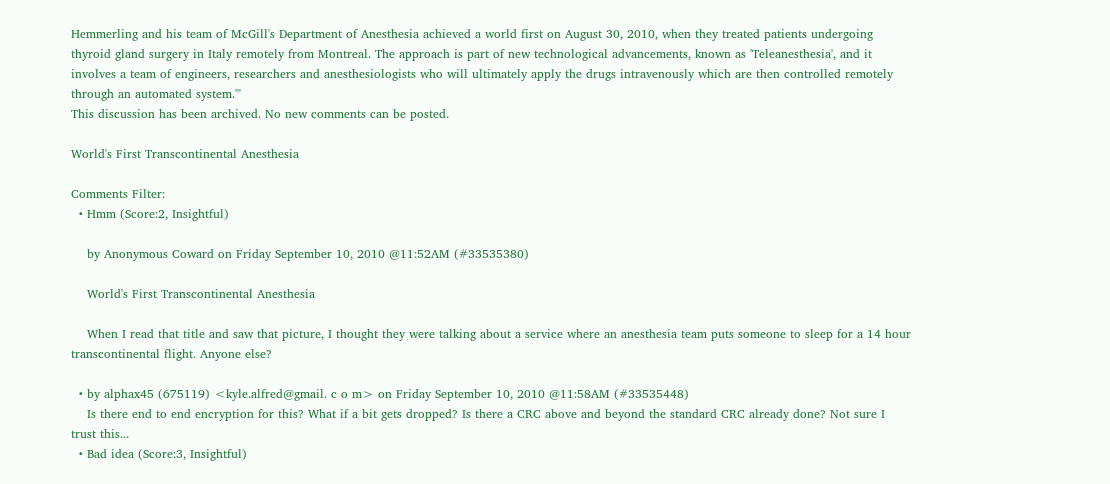Hemmerling and his team of McGill's Department of Anesthesia achieved a world first on August 30, 2010, when they treated patients undergoing thyroid gland surgery in Italy remotely from Montreal. The approach is part of new technological advancements, known as 'Teleanesthesia', and it involves a team of engineers, researchers and anesthesiologists who will ultimately apply the drugs intravenously which are then controlled remotely through an automated system.'"
This discussion has been archived. No new comments can be posted.

World's First Transcontinental Anesthesia

Comments Filter:
  • Hmm (Score:2, Insightful)

    by Anonymous Coward on Friday September 10, 2010 @11:52AM (#33535380)

    World's First Transcontinental Anesthesia

    When I read that title and saw that picture, I thought they were talking about a service where an anesthesia team puts someone to sleep for a 14 hour transcontinental flight. Anyone else?

  • by alphax45 (675119) <kyle.alfred@gmail. c o m> on Friday September 10, 2010 @11:58AM (#33535448)
    Is there end to end encryption for this? What if a bit gets dropped? Is there a CRC above and beyond the standard CRC already done? Not sure I trust this...
  • Bad idea (Score:3, Insightful)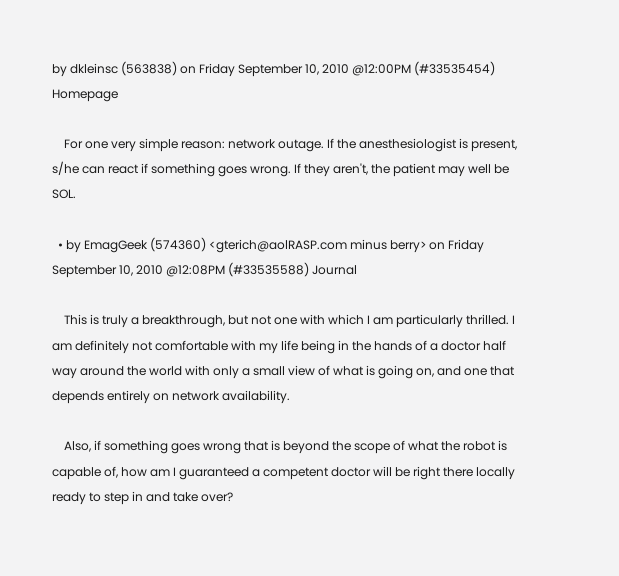by dkleinsc (563838) on Friday September 10, 2010 @12:00PM (#33535454) Homepage

    For one very simple reason: network outage. If the anesthesiologist is present, s/he can react if something goes wrong. If they aren't, the patient may well be SOL.

  • by EmagGeek (574360) <gterich@aolRASP.com minus berry> on Friday September 10, 2010 @12:08PM (#33535588) Journal

    This is truly a breakthrough, but not one with which I am particularly thrilled. I am definitely not comfortable with my life being in the hands of a doctor half way around the world with only a small view of what is going on, and one that depends entirely on network availability.

    Also, if something goes wrong that is beyond the scope of what the robot is capable of, how am I guaranteed a competent doctor will be right there locally ready to step in and take over?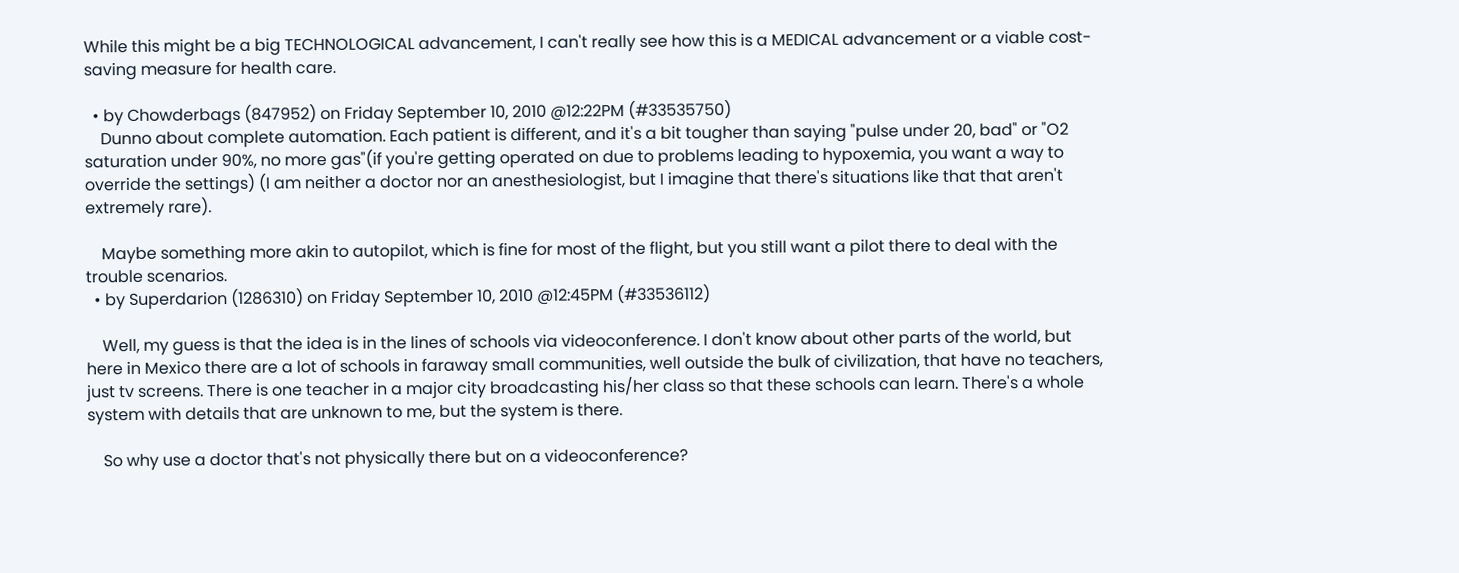While this might be a big TECHNOLOGICAL advancement, I can't really see how this is a MEDICAL advancement or a viable cost-saving measure for health care.

  • by Chowderbags (847952) on Friday September 10, 2010 @12:22PM (#33535750)
    Dunno about complete automation. Each patient is different, and it's a bit tougher than saying "pulse under 20, bad" or "O2 saturation under 90%, no more gas"(if you're getting operated on due to problems leading to hypoxemia, you want a way to override the settings) (I am neither a doctor nor an anesthesiologist, but I imagine that there's situations like that that aren't extremely rare).

    Maybe something more akin to autopilot, which is fine for most of the flight, but you still want a pilot there to deal with the trouble scenarios.
  • by Superdarion (1286310) on Friday September 10, 2010 @12:45PM (#33536112)

    Well, my guess is that the idea is in the lines of schools via videoconference. I don't know about other parts of the world, but here in Mexico there are a lot of schools in faraway small communities, well outside the bulk of civilization, that have no teachers, just tv screens. There is one teacher in a major city broadcasting his/her class so that these schools can learn. There's a whole system with details that are unknown to me, but the system is there.

    So why use a doctor that's not physically there but on a videoconference?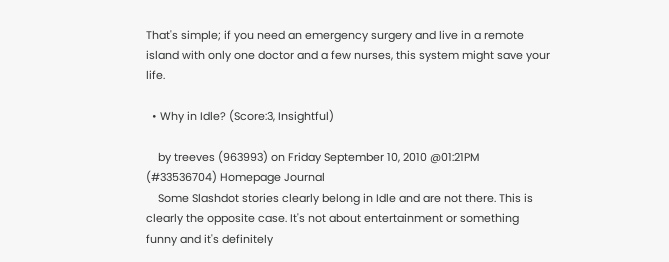That's simple; if you need an emergency surgery and live in a remote island with only one doctor and a few nurses, this system might save your life.

  • Why in Idle? (Score:3, Insightful)

    by treeves (963993) on Friday September 10, 2010 @01:21PM (#33536704) Homepage Journal
    Some Slashdot stories clearly belong in Idle and are not there. This is clearly the opposite case. It's not about entertainment or something funny and it's definitely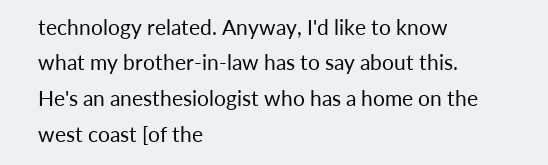technology related. Anyway, I'd like to know what my brother-in-law has to say about this. He's an anesthesiologist who has a home on the west coast [of the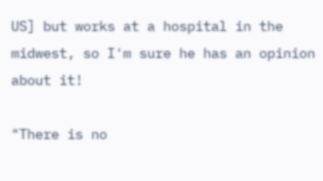US] but works at a hospital in the midwest, so I'm sure he has an opinion about it!

"There is no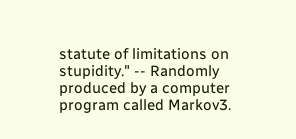statute of limitations on stupidity." -- Randomly produced by a computer program called Markov3.